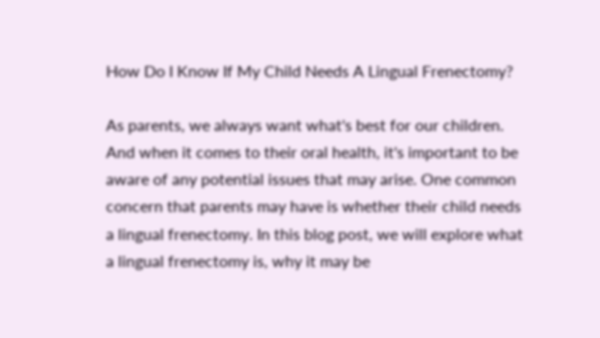How Do I Know If My Child Needs A Lingual Frenectomy?

As parents, we always want what's best for our children. And when it comes to their oral health, it's important to be aware of any potential issues that may arise. One common concern that parents may have is whether their child needs a lingual frenectomy. In this blog post, we will explore what a lingual frenectomy is, why it may be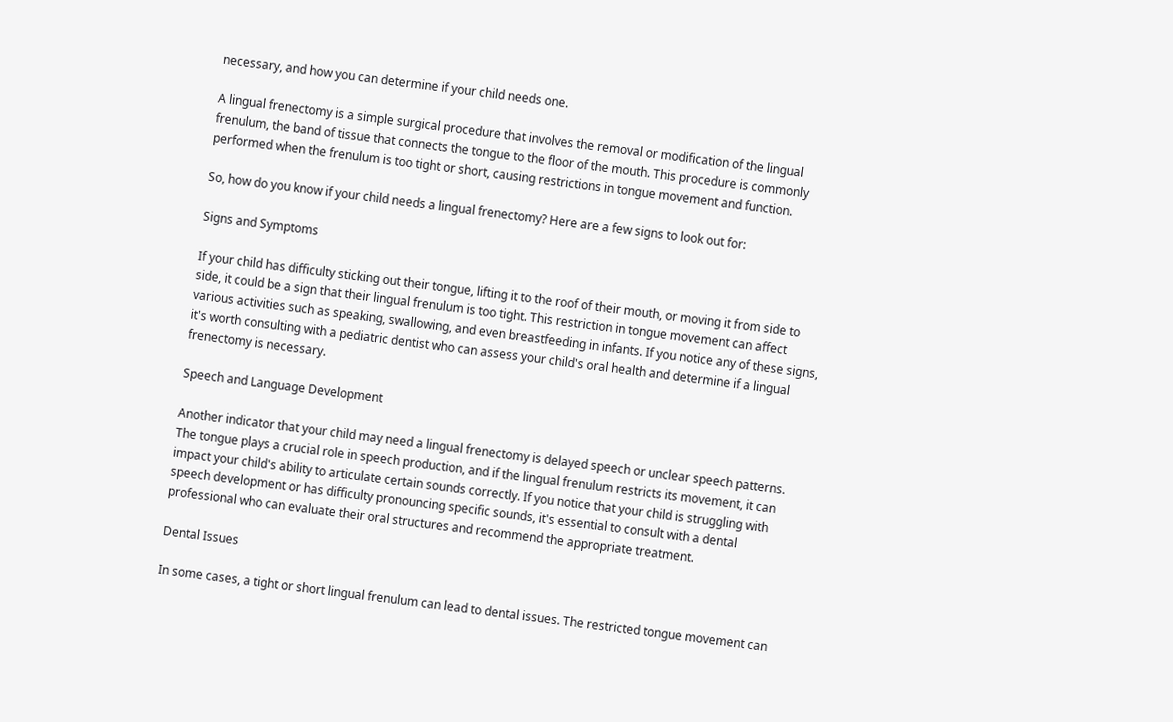necessary, and how you can determine if your child needs one.

A lingual frenectomy is a simple surgical procedure that involves the removal or modification of the lingual frenulum, the band of tissue that connects the tongue to the floor of the mouth. This procedure is commonly performed when the frenulum is too tight or short, causing restrictions in tongue movement and function.

So, how do you know if your child needs a lingual frenectomy? Here are a few signs to look out for:

Signs and Symptoms

If your child has difficulty sticking out their tongue, lifting it to the roof of their mouth, or moving it from side to side, it could be a sign that their lingual frenulum is too tight. This restriction in tongue movement can affect various activities such as speaking, swallowing, and even breastfeeding in infants. If you notice any of these signs, it's worth consulting with a pediatric dentist who can assess your child's oral health and determine if a lingual frenectomy is necessary.

Speech and Language Development

Another indicator that your child may need a lingual frenectomy is delayed speech or unclear speech patterns. The tongue plays a crucial role in speech production, and if the lingual frenulum restricts its movement, it can impact your child's ability to articulate certain sounds correctly. If you notice that your child is struggling with speech development or has difficulty pronouncing specific sounds, it's essential to consult with a dental professional who can evaluate their oral structures and recommend the appropriate treatment.

Dental Issues

In some cases, a tight or short lingual frenulum can lead to dental issues. The restricted tongue movement can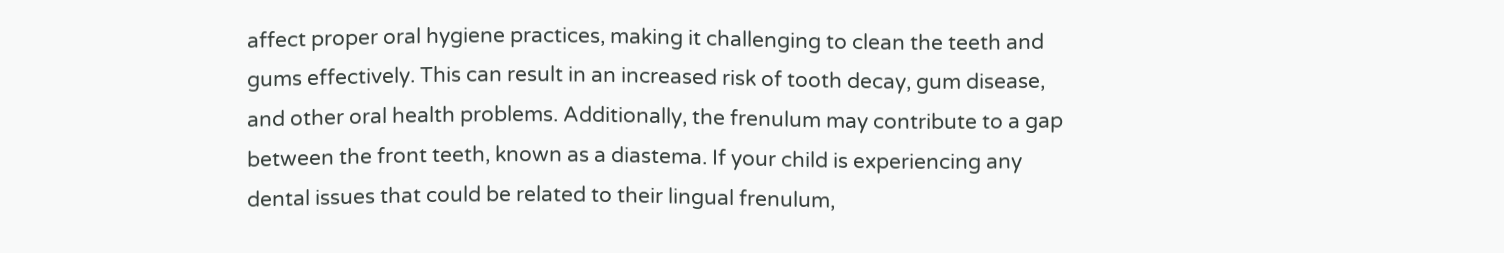affect proper oral hygiene practices, making it challenging to clean the teeth and gums effectively. This can result in an increased risk of tooth decay, gum disease, and other oral health problems. Additionally, the frenulum may contribute to a gap between the front teeth, known as a diastema. If your child is experiencing any dental issues that could be related to their lingual frenulum,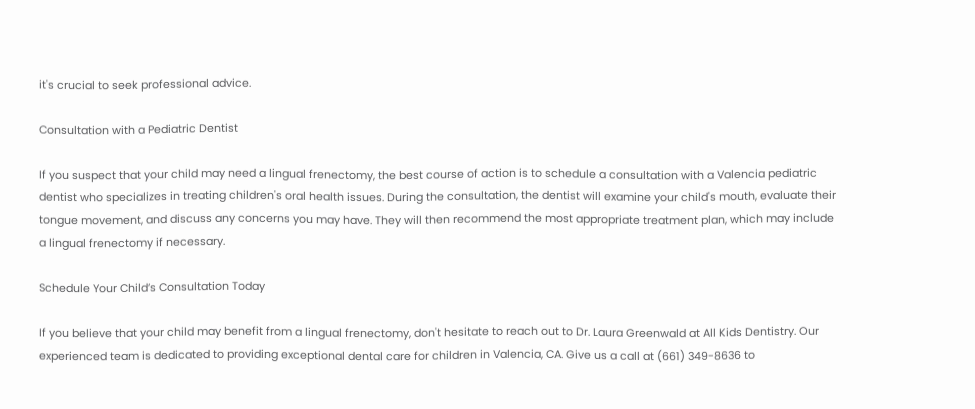it's crucial to seek professional advice.

Consultation with a Pediatric Dentist

If you suspect that your child may need a lingual frenectomy, the best course of action is to schedule a consultation with a Valencia pediatric dentist who specializes in treating children's oral health issues. During the consultation, the dentist will examine your child's mouth, evaluate their tongue movement, and discuss any concerns you may have. They will then recommend the most appropriate treatment plan, which may include a lingual frenectomy if necessary.

Schedule Your Child’s Consultation Today

If you believe that your child may benefit from a lingual frenectomy, don't hesitate to reach out to Dr. Laura Greenwald at All Kids Dentistry. Our experienced team is dedicated to providing exceptional dental care for children in Valencia, CA. Give us a call at (661) 349-8636 to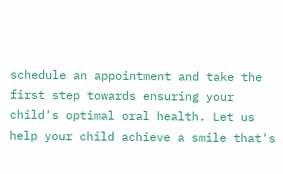schedule an appointment and take the first step towards ensuring your child's optimal oral health. Let us help your child achieve a smile that's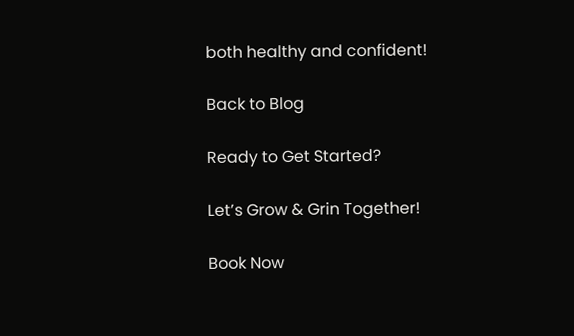both healthy and confident!

Back to Blog

Ready to Get Started?

Let’s Grow & Grin Together!

Book Now